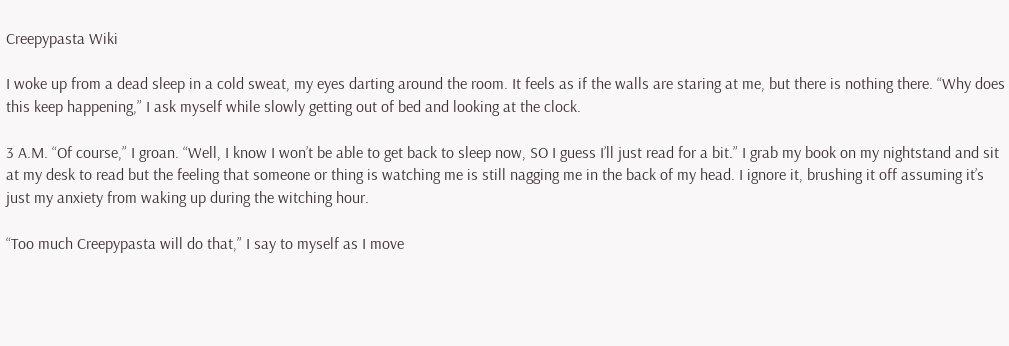Creepypasta Wiki

I woke up from a dead sleep in a cold sweat, my eyes darting around the room. It feels as if the walls are staring at me, but there is nothing there. “Why does this keep happening,” I ask myself while slowly getting out of bed and looking at the clock.

3 A.M. “Of course,” I groan. “Well, I know I won’t be able to get back to sleep now, SO I guess I’ll just read for a bit.” I grab my book on my nightstand and sit at my desk to read but the feeling that someone or thing is watching me is still nagging me in the back of my head. I ignore it, brushing it off assuming it’s just my anxiety from waking up during the witching hour.

“Too much Creepypasta will do that,” I say to myself as I move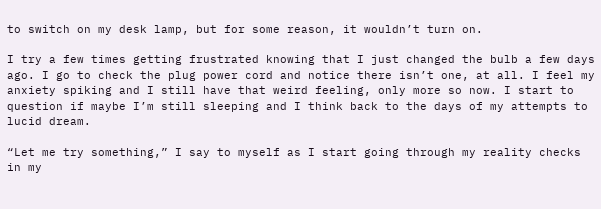to switch on my desk lamp, but for some reason, it wouldn’t turn on.

I try a few times getting frustrated knowing that I just changed the bulb a few days ago. I go to check the plug power cord and notice there isn’t one, at all. I feel my anxiety spiking and I still have that weird feeling, only more so now. I start to question if maybe I’m still sleeping and I think back to the days of my attempts to lucid dream.

“Let me try something,” I say to myself as I start going through my reality checks in my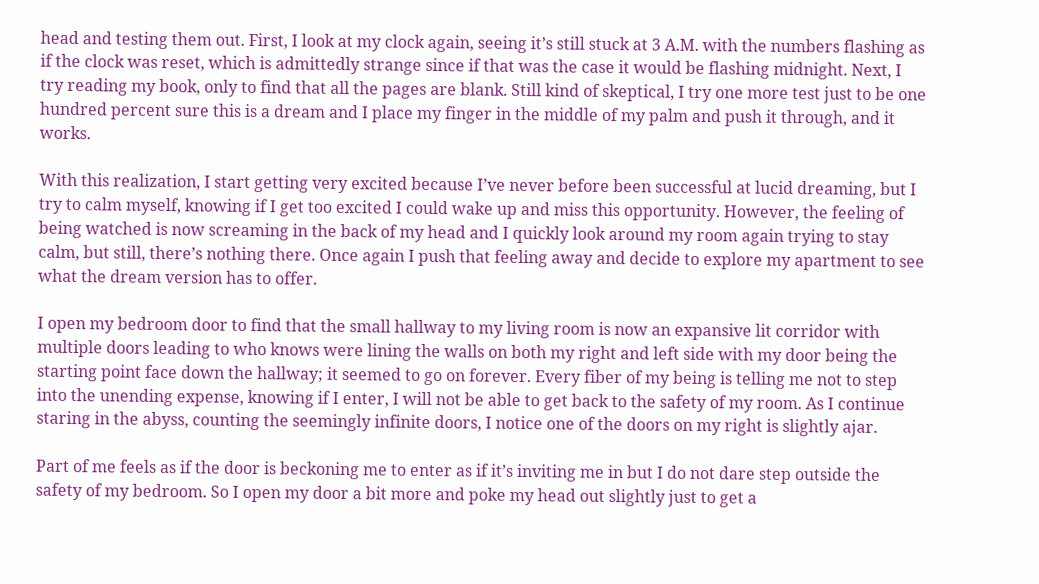head and testing them out. First, I look at my clock again, seeing it’s still stuck at 3 A.M. with the numbers flashing as if the clock was reset, which is admittedly strange since if that was the case it would be flashing midnight. Next, I try reading my book, only to find that all the pages are blank. Still kind of skeptical, I try one more test just to be one hundred percent sure this is a dream and I place my finger in the middle of my palm and push it through, and it works.

With this realization, I start getting very excited because I’ve never before been successful at lucid dreaming, but I try to calm myself, knowing if I get too excited I could wake up and miss this opportunity. However, the feeling of being watched is now screaming in the back of my head and I quickly look around my room again trying to stay calm, but still, there’s nothing there. Once again I push that feeling away and decide to explore my apartment to see what the dream version has to offer.

I open my bedroom door to find that the small hallway to my living room is now an expansive lit corridor with multiple doors leading to who knows were lining the walls on both my right and left side with my door being the starting point face down the hallway; it seemed to go on forever. Every fiber of my being is telling me not to step into the unending expense, knowing if I enter, I will not be able to get back to the safety of my room. As I continue staring in the abyss, counting the seemingly infinite doors, I notice one of the doors on my right is slightly ajar.

Part of me feels as if the door is beckoning me to enter as if it’s inviting me in but I do not dare step outside the safety of my bedroom. So I open my door a bit more and poke my head out slightly just to get a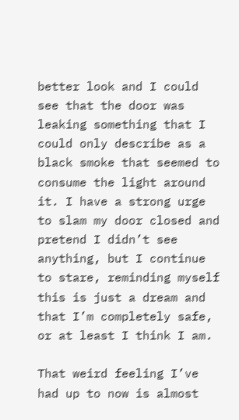better look and I could see that the door was leaking something that I could only describe as a black smoke that seemed to consume the light around it. I have a strong urge to slam my door closed and pretend I didn’t see anything, but I continue to stare, reminding myself this is just a dream and that I’m completely safe, or at least I think I am.

That weird feeling I’ve had up to now is almost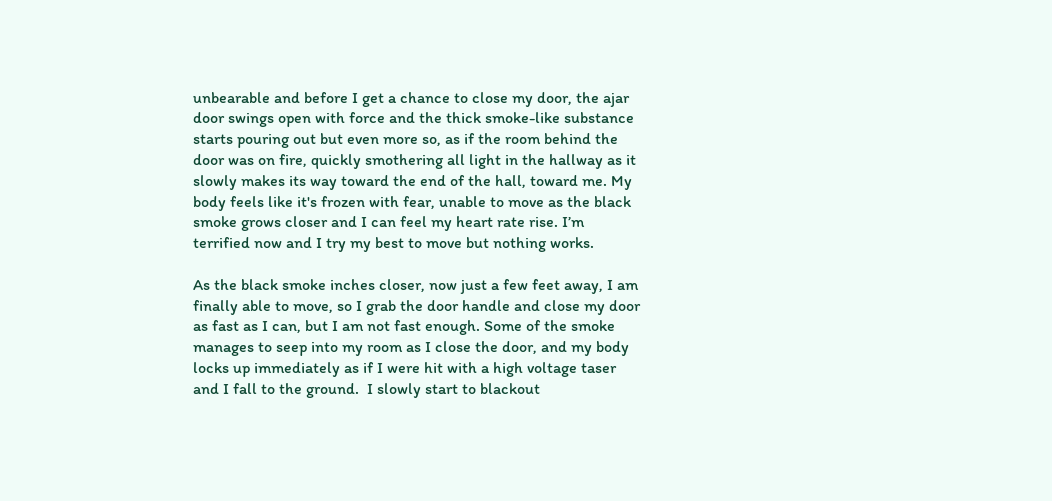unbearable and before I get a chance to close my door, the ajar door swings open with force and the thick smoke-like substance starts pouring out but even more so, as if the room behind the door was on fire, quickly smothering all light in the hallway as it slowly makes its way toward the end of the hall, toward me. My body feels like it's frozen with fear, unable to move as the black smoke grows closer and I can feel my heart rate rise. I’m terrified now and I try my best to move but nothing works.

As the black smoke inches closer, now just a few feet away, I am finally able to move, so I grab the door handle and close my door as fast as I can, but I am not fast enough. Some of the smoke manages to seep into my room as I close the door, and my body locks up immediately as if I were hit with a high voltage taser and I fall to the ground.  I slowly start to blackout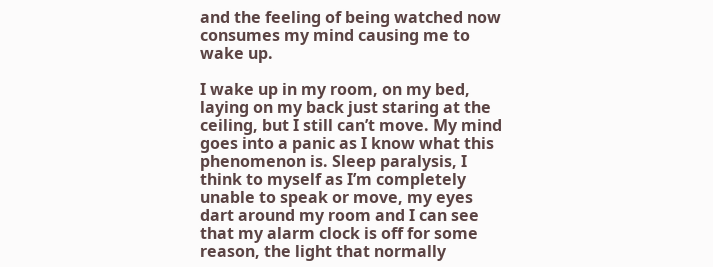and the feeling of being watched now consumes my mind causing me to wake up.

I wake up in my room, on my bed, laying on my back just staring at the ceiling, but I still can’t move. My mind goes into a panic as I know what this phenomenon is. Sleep paralysis, I think to myself as I’m completely unable to speak or move, my eyes dart around my room and I can see that my alarm clock is off for some reason, the light that normally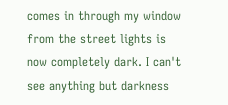comes in through my window from the street lights is now completely dark. I can't see anything but darkness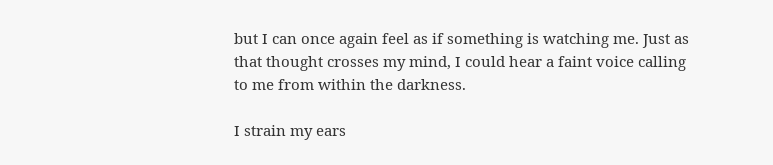but I can once again feel as if something is watching me. Just as that thought crosses my mind, I could hear a faint voice calling to me from within the darkness.

I strain my ears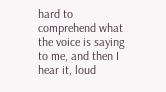hard to comprehend what the voice is saying to me, and then I hear it, loud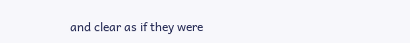and clear as if they were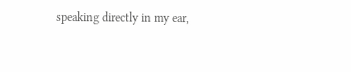speaking directly in my ear,